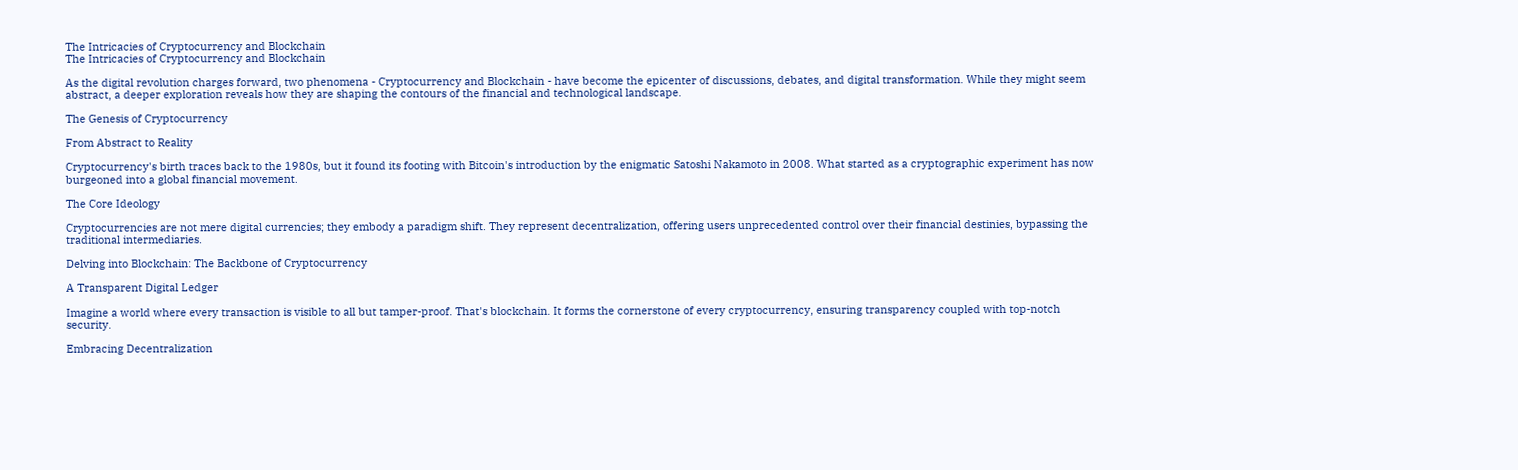The Intricacies of Cryptocurrency and Blockchain
The Intricacies of Cryptocurrency and Blockchain

As the digital revolution charges forward, two phenomena - Cryptocurrency and Blockchain - have become the epicenter of discussions, debates, and digital transformation. While they might seem abstract, a deeper exploration reveals how they are shaping the contours of the financial and technological landscape.

The Genesis of Cryptocurrency

From Abstract to Reality

Cryptocurrency's birth traces back to the 1980s, but it found its footing with Bitcoin's introduction by the enigmatic Satoshi Nakamoto in 2008. What started as a cryptographic experiment has now burgeoned into a global financial movement.

The Core Ideology

Cryptocurrencies are not mere digital currencies; they embody a paradigm shift. They represent decentralization, offering users unprecedented control over their financial destinies, bypassing the traditional intermediaries.

Delving into Blockchain: The Backbone of Cryptocurrency

A Transparent Digital Ledger

Imagine a world where every transaction is visible to all but tamper-proof. That's blockchain. It forms the cornerstone of every cryptocurrency, ensuring transparency coupled with top-notch security.

Embracing Decentralization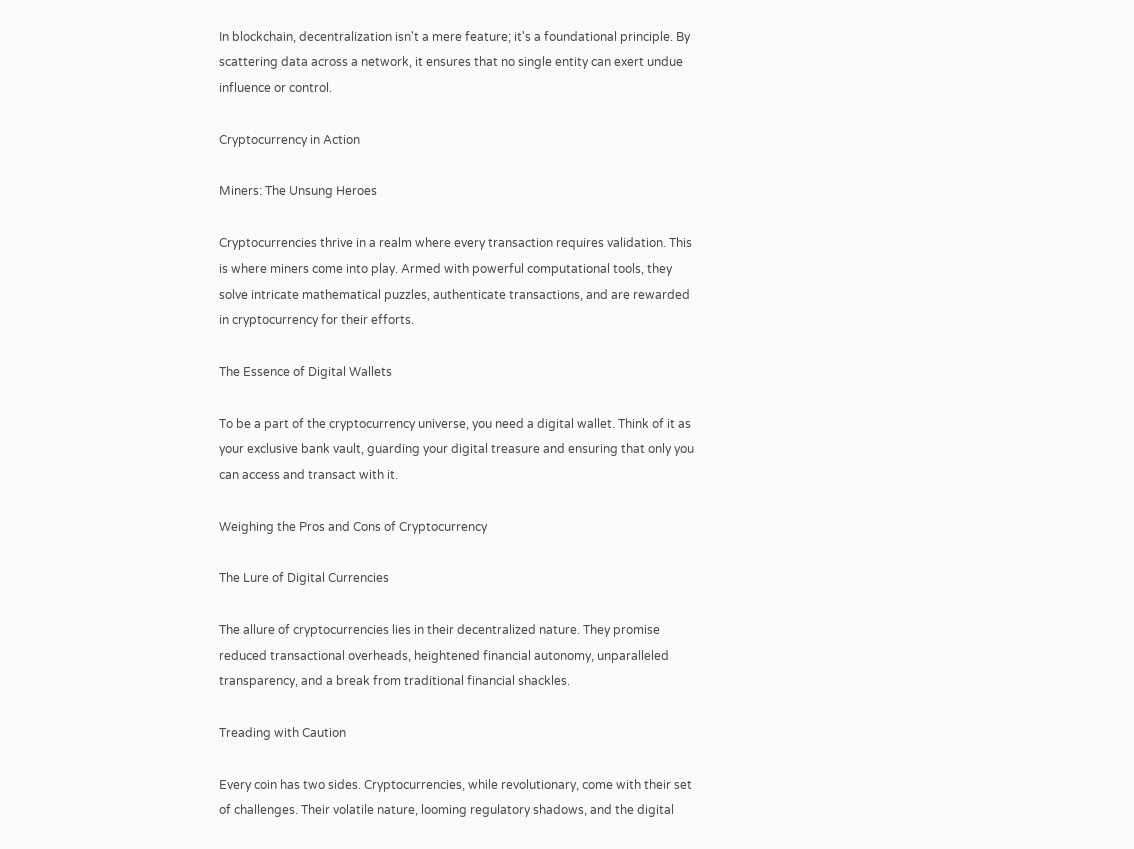In blockchain, decentralization isn't a mere feature; it's a foundational principle. By scattering data across a network, it ensures that no single entity can exert undue influence or control.

Cryptocurrency in Action

Miners: The Unsung Heroes

Cryptocurrencies thrive in a realm where every transaction requires validation. This is where miners come into play. Armed with powerful computational tools, they solve intricate mathematical puzzles, authenticate transactions, and are rewarded in cryptocurrency for their efforts.

The Essence of Digital Wallets

To be a part of the cryptocurrency universe, you need a digital wallet. Think of it as your exclusive bank vault, guarding your digital treasure and ensuring that only you can access and transact with it.

Weighing the Pros and Cons of Cryptocurrency

The Lure of Digital Currencies

The allure of cryptocurrencies lies in their decentralized nature. They promise reduced transactional overheads, heightened financial autonomy, unparalleled transparency, and a break from traditional financial shackles.

Treading with Caution

Every coin has two sides. Cryptocurrencies, while revolutionary, come with their set of challenges. Their volatile nature, looming regulatory shadows, and the digital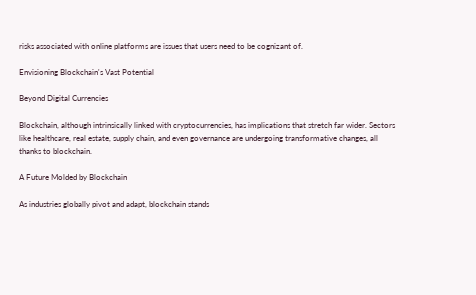risks associated with online platforms are issues that users need to be cognizant of.

Envisioning Blockchain's Vast Potential

Beyond Digital Currencies

Blockchain, although intrinsically linked with cryptocurrencies, has implications that stretch far wider. Sectors like healthcare, real estate, supply chain, and even governance are undergoing transformative changes, all thanks to blockchain.

A Future Molded by Blockchain

As industries globally pivot and adapt, blockchain stands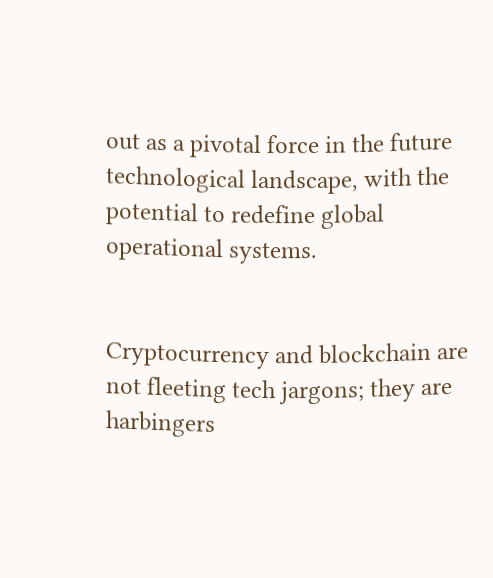out as a pivotal force in the future technological landscape, with the potential to redefine global operational systems.


Cryptocurrency and blockchain are not fleeting tech jargons; they are harbingers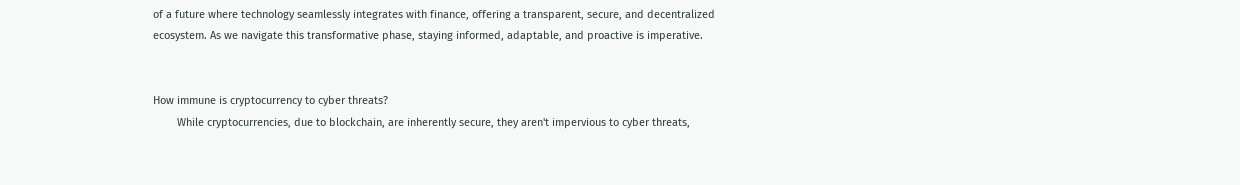of a future where technology seamlessly integrates with finance, offering a transparent, secure, and decentralized ecosystem. As we navigate this transformative phase, staying informed, adaptable, and proactive is imperative.


How immune is cryptocurrency to cyber threats?
        While cryptocurrencies, due to blockchain, are inherently secure, they aren't impervious to cyber threats,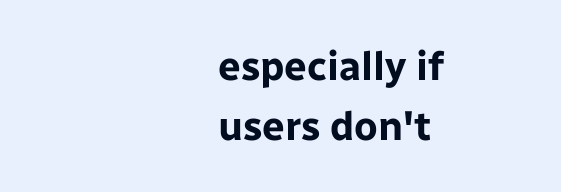especially if users don't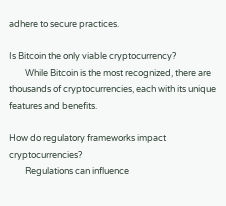adhere to secure practices.

Is Bitcoin the only viable cryptocurrency?
        While Bitcoin is the most recognized, there are thousands of cryptocurrencies, each with its unique features and benefits.

How do regulatory frameworks impact cryptocurrencies?
        Regulations can influence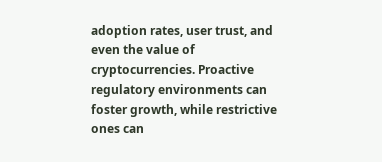adoption rates, user trust, and even the value of cryptocurrencies. Proactive regulatory environments can foster growth, while restrictive ones can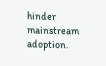hinder mainstream adoption.